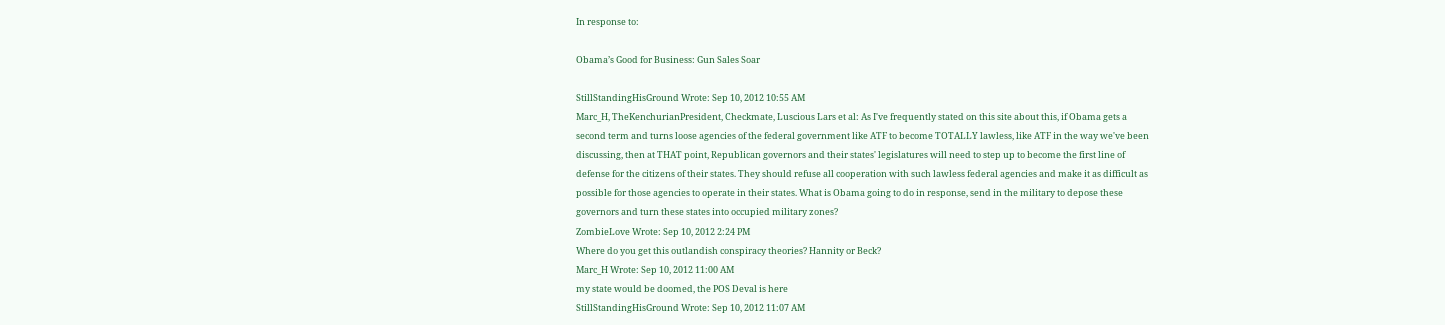In response to:

Obama’s Good for Business: Gun Sales Soar

StillStandingHisGround Wrote: Sep 10, 2012 10:55 AM
Marc_H, TheKenchurianPresident, Checkmate, Luscious Lars et al: As I've frequently stated on this site about this, if Obama gets a second term and turns loose agencies of the federal government like ATF to become TOTALLY lawless, like ATF in the way we've been discussing, then at THAT point, Republican governors and their states' legislatures will need to step up to become the first line of defense for the citizens of their states. They should refuse all cooperation with such lawless federal agencies and make it as difficult as possible for those agencies to operate in their states. What is Obama going to do in response, send in the military to depose these governors and turn these states into occupied military zones?
ZombieLove Wrote: Sep 10, 2012 2:24 PM
Where do you get this outlandish conspiracy theories? Hannity or Beck?
Marc_H Wrote: Sep 10, 2012 11:00 AM
my state would be doomed, the POS Deval is here
StillStandingHisGround Wrote: Sep 10, 2012 11:07 AM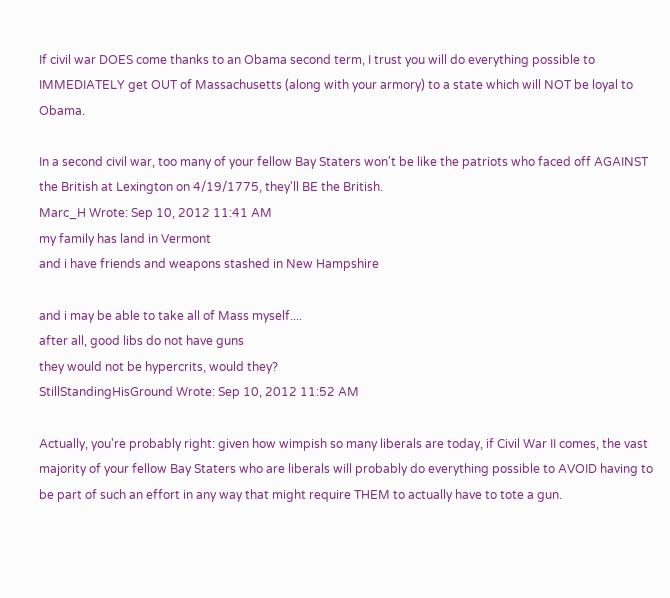If civil war DOES come thanks to an Obama second term, I trust you will do everything possible to IMMEDIATELY get OUT of Massachusetts (along with your armory) to a state which will NOT be loyal to Obama.

In a second civil war, too many of your fellow Bay Staters won't be like the patriots who faced off AGAINST the British at Lexington on 4/19/1775, they'll BE the British.
Marc_H Wrote: Sep 10, 2012 11:41 AM
my family has land in Vermont
and i have friends and weapons stashed in New Hampshire

and i may be able to take all of Mass myself....
after all, good libs do not have guns
they would not be hypercrits, would they?
StillStandingHisGround Wrote: Sep 10, 2012 11:52 AM

Actually, you're probably right: given how wimpish so many liberals are today, if Civil War II comes, the vast majority of your fellow Bay Staters who are liberals will probably do everything possible to AVOID having to be part of such an effort in any way that might require THEM to actually have to tote a gun.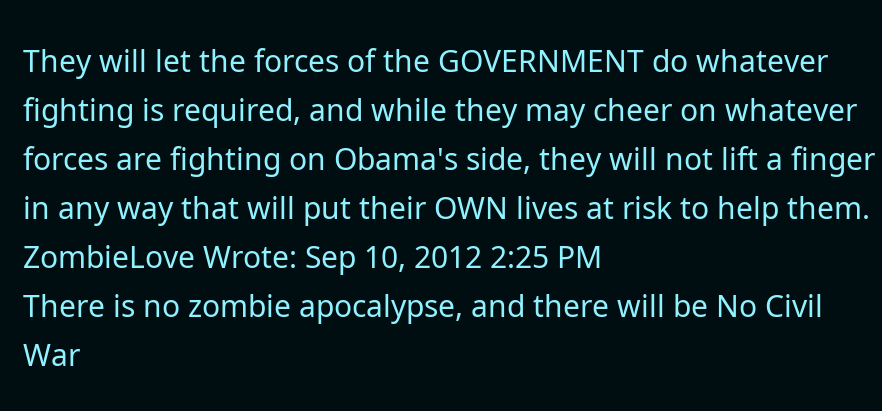They will let the forces of the GOVERNMENT do whatever fighting is required, and while they may cheer on whatever forces are fighting on Obama's side, they will not lift a finger in any way that will put their OWN lives at risk to help them.
ZombieLove Wrote: Sep 10, 2012 2:25 PM
There is no zombie apocalypse, and there will be No Civil War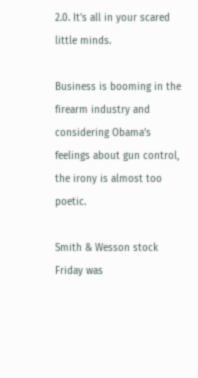2.0. It's all in your scared little minds.

Business is booming in the firearm industry and considering Obama’s feelings about gun control, the irony is almost too poetic.

Smith & Wesson stock Friday was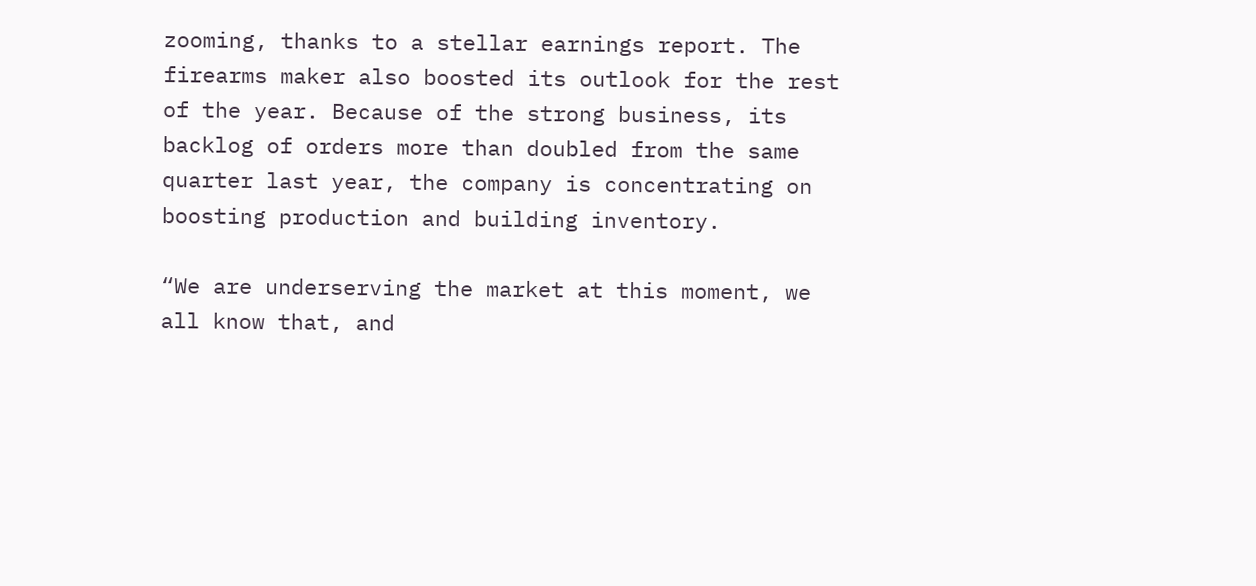zooming, thanks to a stellar earnings report. The firearms maker also boosted its outlook for the rest of the year. Because of the strong business, its backlog of orders more than doubled from the same quarter last year, the company is concentrating on boosting production and building inventory.

“We are underserving the market at this moment, we all know that, and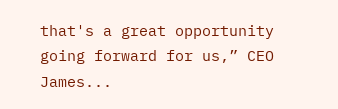that's a great opportunity going forward for us,” CEO James...